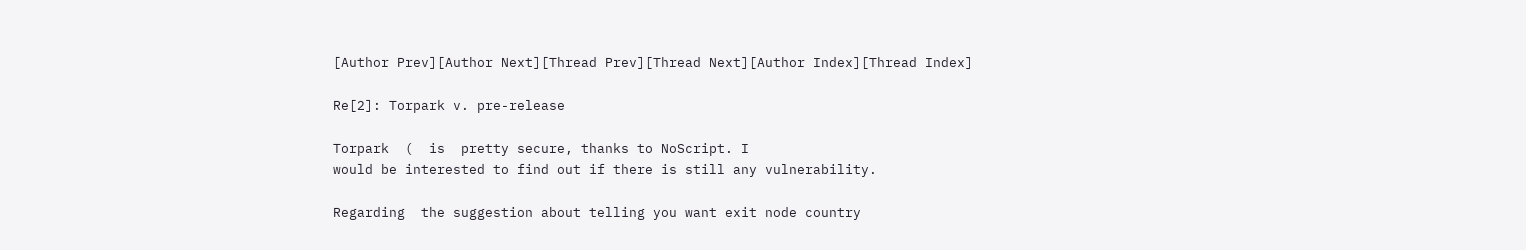[Author Prev][Author Next][Thread Prev][Thread Next][Author Index][Thread Index]

Re[2]: Torpark v. pre-release

Torpark  (  is  pretty secure, thanks to NoScript. I
would be interested to find out if there is still any vulnerability.

Regarding  the suggestion about telling you want exit node country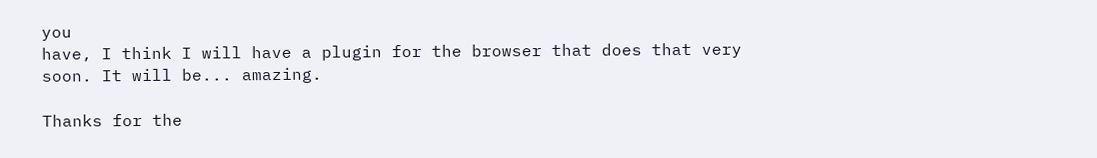you
have, I think I will have a plugin for the browser that does that very
soon. It will be... amazing.

Thanks for the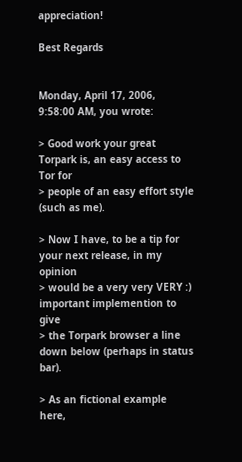appreciation!

Best Regards


Monday, April 17, 2006, 9:58:00 AM, you wrote:

> Good work your great Torpark is, an easy access to Tor for
> people of an easy effort style (such as me).

> Now I have, to be a tip for your next release, in my opinion
> would be a very very VERY :) important implemention to give
> the Torpark browser a line down below (perhaps in status bar).

> As an fictional example here,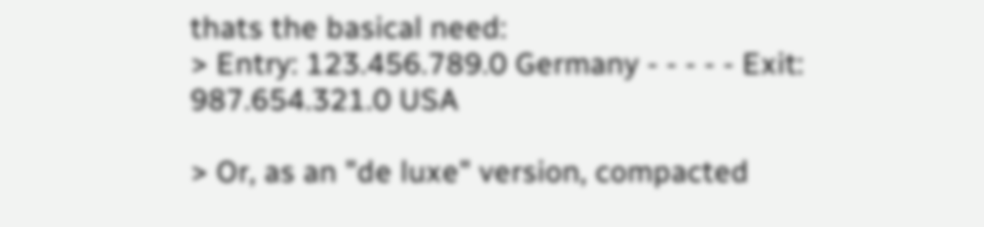thats the basical need:
> Entry: 123.456.789.0 Germany - - - - - Exit: 987.654.321.0 USA

> Or, as an "de luxe" version, compacted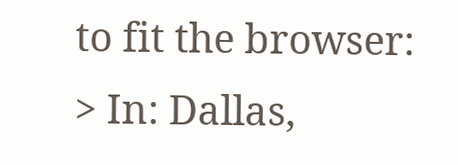to fit the browser:
> In: Dallas,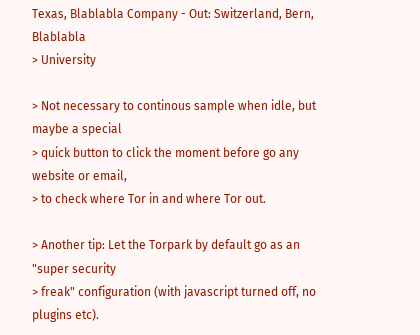Texas, Blablabla Company - Out: Switzerland, Bern, Blablabla
> University

> Not necessary to continous sample when idle, but maybe a special
> quick button to click the moment before go any website or email,
> to check where Tor in and where Tor out.

> Another tip: Let the Torpark by default go as an "super security
> freak" configuration (with javascript turned off, no plugins etc).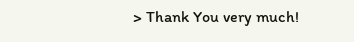> Thank You very much!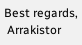Best regards,
 Arrakistor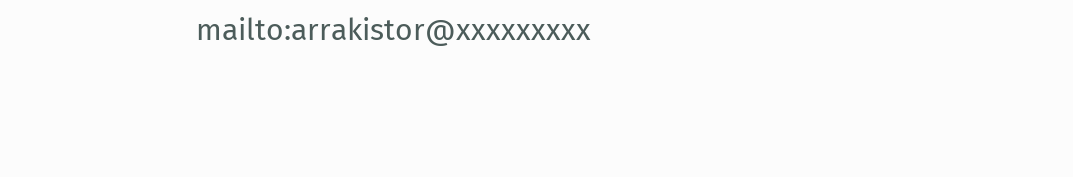mailto:arrakistor@xxxxxxxxx